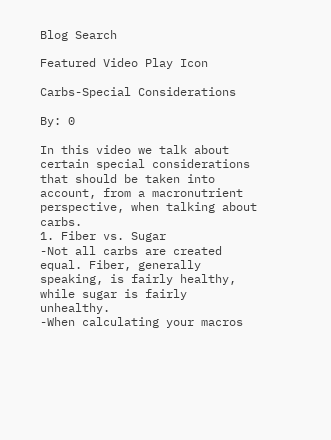Blog Search

Featured Video Play Icon

Carbs-Special Considerations

By: 0

In this video we talk about certain special considerations that should be taken into account, from a macronutrient perspective, when talking about carbs.
1. Fiber vs. Sugar
-Not all carbs are created equal. Fiber, generally speaking, is fairly healthy, while sugar is fairly unhealthy.
-When calculating your macros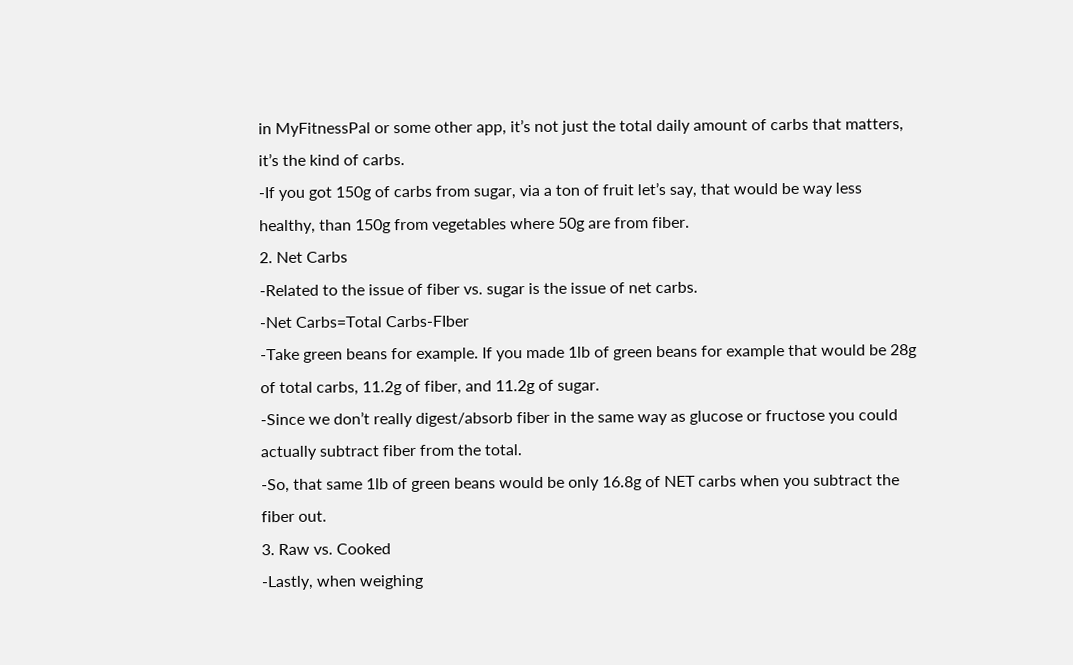in MyFitnessPal or some other app, it’s not just the total daily amount of carbs that matters, it’s the kind of carbs.
-If you got 150g of carbs from sugar, via a ton of fruit let’s say, that would be way less healthy, than 150g from vegetables where 50g are from fiber.
2. Net Carbs
-Related to the issue of fiber vs. sugar is the issue of net carbs.
-Net Carbs=Total Carbs-FIber
-Take green beans for example. If you made 1lb of green beans for example that would be 28g of total carbs, 11.2g of fiber, and 11.2g of sugar.
-Since we don’t really digest/absorb fiber in the same way as glucose or fructose you could actually subtract fiber from the total.
-So, that same 1lb of green beans would be only 16.8g of NET carbs when you subtract the fiber out.
3. Raw vs. Cooked
-Lastly, when weighing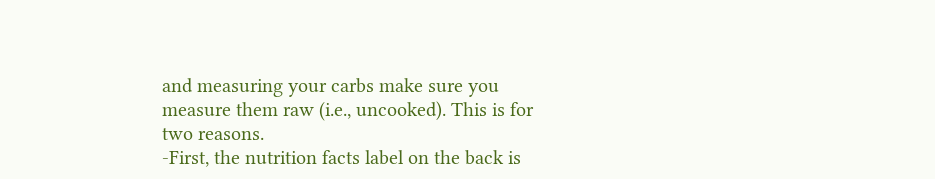and measuring your carbs make sure you measure them raw (i.e., uncooked). This is for two reasons.
-First, the nutrition facts label on the back is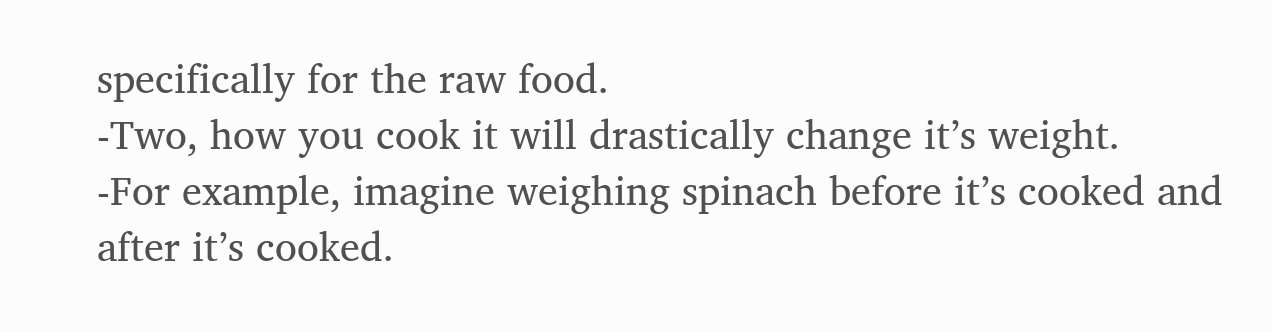specifically for the raw food.
-Two, how you cook it will drastically change it’s weight.
-For example, imagine weighing spinach before it’s cooked and after it’s cooked.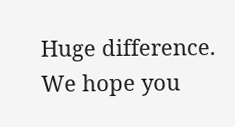Huge difference.
We hope you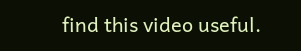find this video useful.